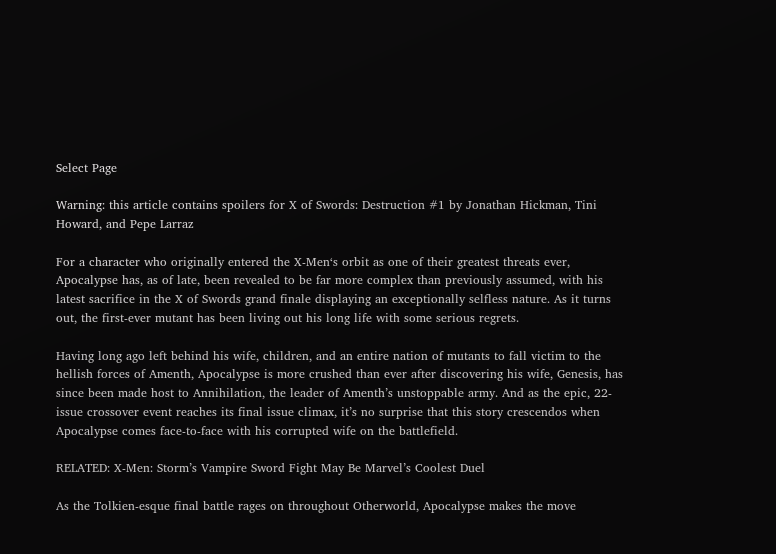Select Page

Warning: this article contains spoilers for X of Swords: Destruction #1 by Jonathan Hickman, Tini Howard, and Pepe Larraz

For a character who originally entered the X-Men‘s orbit as one of their greatest threats ever, Apocalypse has, as of late, been revealed to be far more complex than previously assumed, with his latest sacrifice in the X of Swords grand finale displaying an exceptionally selfless nature. As it turns out, the first-ever mutant has been living out his long life with some serious regrets.

Having long ago left behind his wife, children, and an entire nation of mutants to fall victim to the hellish forces of Amenth, Apocalypse is more crushed than ever after discovering his wife, Genesis, has since been made host to Annihilation, the leader of Amenth’s unstoppable army. And as the epic, 22-issue crossover event reaches its final issue climax, it’s no surprise that this story crescendos when Apocalypse comes face-to-face with his corrupted wife on the battlefield.

RELATED: X-Men: Storm’s Vampire Sword Fight May Be Marvel’s Coolest Duel

As the Tolkien-esque final battle rages on throughout Otherworld, Apocalypse makes the move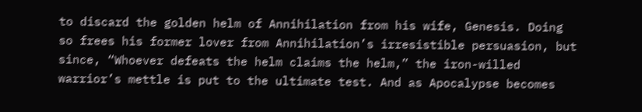to discard the golden helm of Annihilation from his wife, Genesis. Doing so frees his former lover from Annihilation’s irresistible persuasion, but since, “Whoever defeats the helm claims the helm,” the iron-willed warrior’s mettle is put to the ultimate test. And as Apocalypse becomes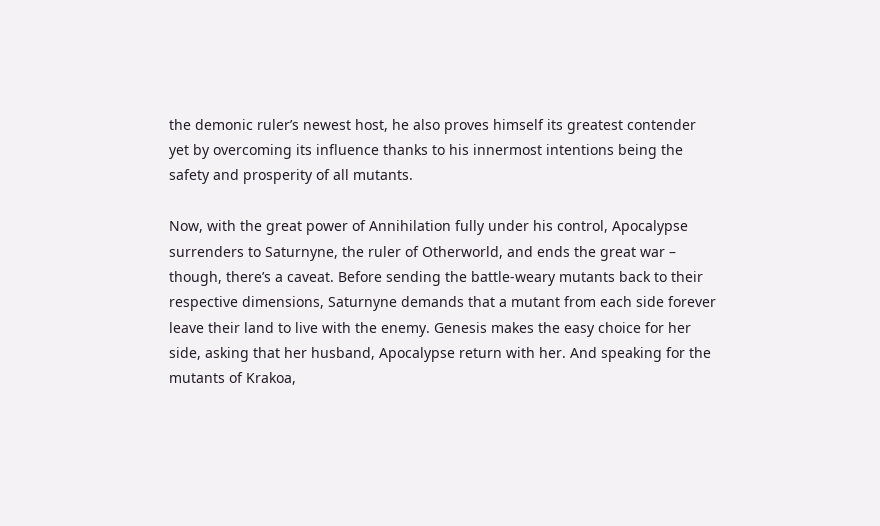the demonic ruler’s newest host, he also proves himself its greatest contender yet by overcoming its influence thanks to his innermost intentions being the safety and prosperity of all mutants.

Now, with the great power of Annihilation fully under his control, Apocalypse surrenders to Saturnyne, the ruler of Otherworld, and ends the great war – though, there’s a caveat. Before sending the battle-weary mutants back to their respective dimensions, Saturnyne demands that a mutant from each side forever leave their land to live with the enemy. Genesis makes the easy choice for her side, asking that her husband, Apocalypse return with her. And speaking for the mutants of Krakoa,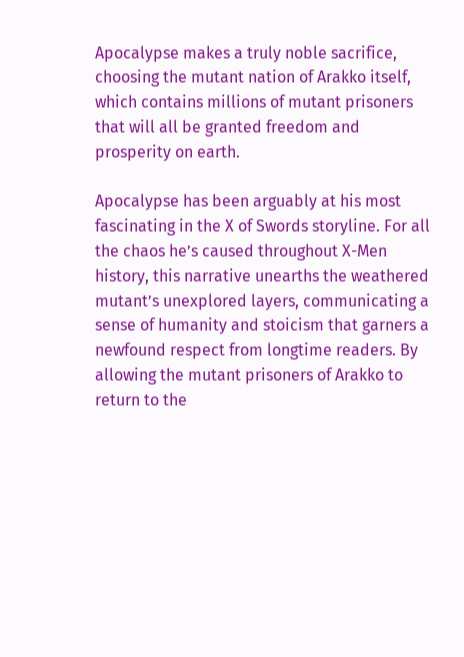Apocalypse makes a truly noble sacrifice, choosing the mutant nation of Arakko itself, which contains millions of mutant prisoners that will all be granted freedom and prosperity on earth.

Apocalypse has been arguably at his most fascinating in the X of Swords storyline. For all the chaos he’s caused throughout X-Men history, this narrative unearths the weathered mutant’s unexplored layers, communicating a sense of humanity and stoicism that garners a newfound respect from longtime readers. By allowing the mutant prisoners of Arakko to return to the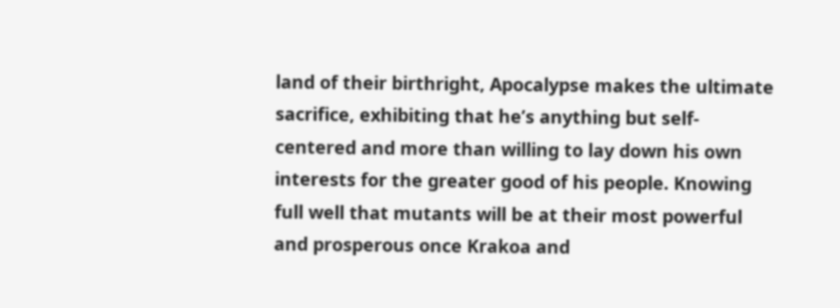land of their birthright, Apocalypse makes the ultimate sacrifice, exhibiting that he’s anything but self-centered and more than willing to lay down his own interests for the greater good of his people. Knowing full well that mutants will be at their most powerful and prosperous once Krakoa and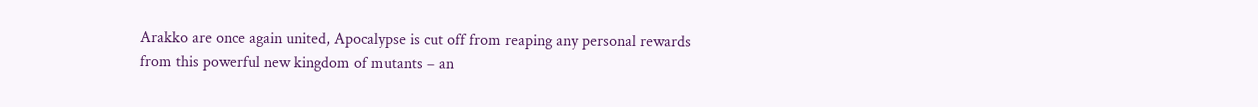Arakko are once again united, Apocalypse is cut off from reaping any personal rewards from this powerful new kingdom of mutants – an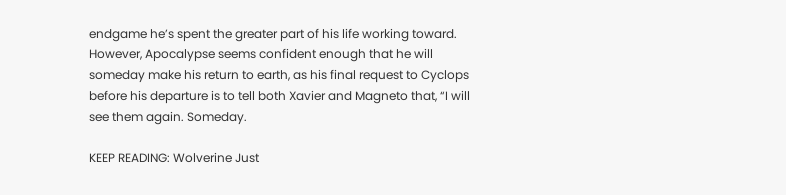endgame he’s spent the greater part of his life working toward. However, Apocalypse seems confident enough that he will someday make his return to earth, as his final request to Cyclops before his departure is to tell both Xavier and Magneto that, “I will see them again. Someday.

KEEP READING: Wolverine Just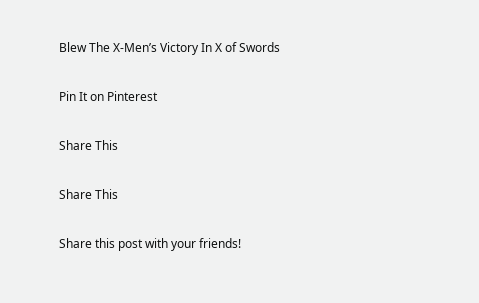Blew The X-Men’s Victory In X of Swords

Pin It on Pinterest

Share This

Share This

Share this post with your friends!